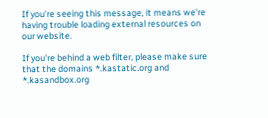If you're seeing this message, it means we're having trouble loading external resources on our website.

If you're behind a web filter, please make sure that the domains *.kastatic.org and *.kasandbox.org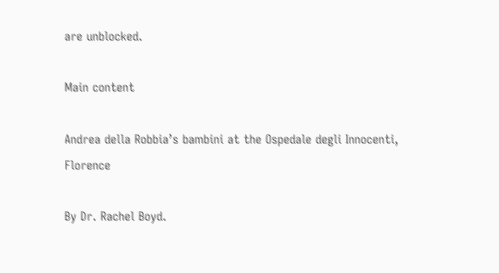are unblocked.

Main content

Andrea della Robbia’s bambini at the Ospedale degli Innocenti, Florence

By Dr. Rachel Boyd.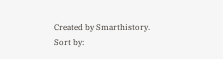Created by Smarthistory.
Sort by: